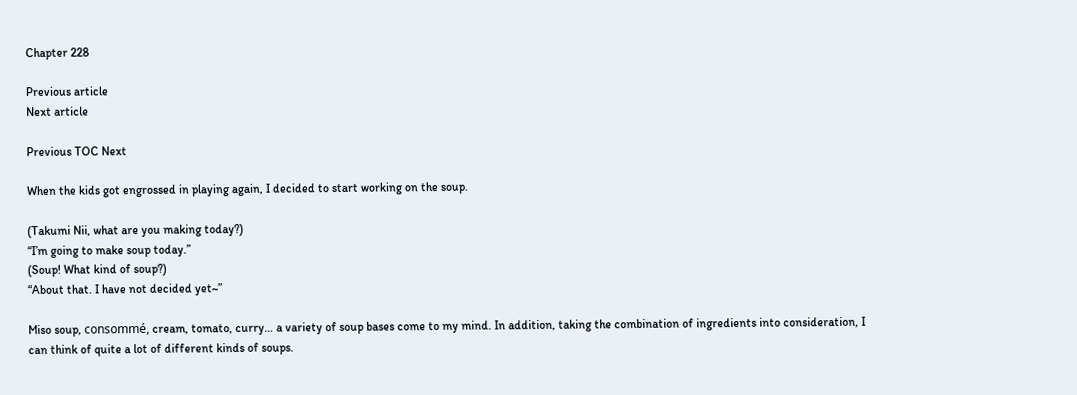Chapter 228

Previous article
Next article

Previous TOC Next

When the kids got engrossed in playing again, I decided to start working on the soup.

(Takumi Nii, what are you making today?)
“I’m going to make soup today.”
(Soup! What kind of soup?)
“About that. I have not decided yet~”

Miso soup, consommé, cream, tomato, curry… a variety of soup bases come to my mind. In addition, taking the combination of ingredients into consideration, I can think of quite a lot of different kinds of soups.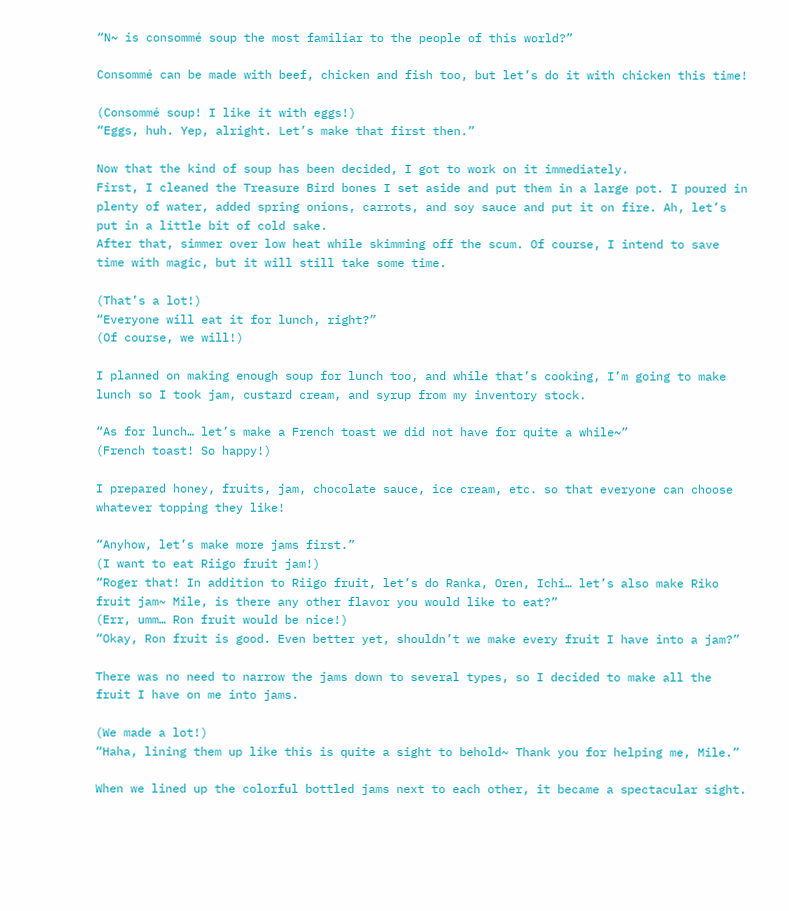“N~ is consommé soup the most familiar to the people of this world?”

Consommé can be made with beef, chicken and fish too, but let’s do it with chicken this time!

(Consommé soup! I like it with eggs!)
“Eggs, huh. Yep, alright. Let’s make that first then.”

Now that the kind of soup has been decided, I got to work on it immediately.
First, I cleaned the Treasure Bird bones I set aside and put them in a large pot. I poured in plenty of water, added spring onions, carrots, and soy sauce and put it on fire. Ah, let’s put in a little bit of cold sake.
After that, simmer over low heat while skimming off the scum. Of course, I intend to save time with magic, but it will still take some time.

(That’s a lot!)
“Everyone will eat it for lunch, right?”
(Of course, we will!)

I planned on making enough soup for lunch too, and while that’s cooking, I’m going to make lunch so I took jam, custard cream, and syrup from my inventory stock.

“As for lunch… let’s make a French toast we did not have for quite a while~”
(French toast! So happy!)

I prepared honey, fruits, jam, chocolate sauce, ice cream, etc. so that everyone can choose whatever topping they like!

“Anyhow, let’s make more jams first.”
(I want to eat Riigo fruit jam!)
“Roger that! In addition to Riigo fruit, let’s do Ranka, Oren, Ichi… let’s also make Riko fruit jam~ Mile, is there any other flavor you would like to eat?”
(Err, umm… Ron fruit would be nice!)
“Okay, Ron fruit is good. Even better yet, shouldn’t we make every fruit I have into a jam?”

There was no need to narrow the jams down to several types, so I decided to make all the fruit I have on me into jams.

(We made a lot!)
“Haha, lining them up like this is quite a sight to behold~ Thank you for helping me, Mile.”

When we lined up the colorful bottled jams next to each other, it became a spectacular sight.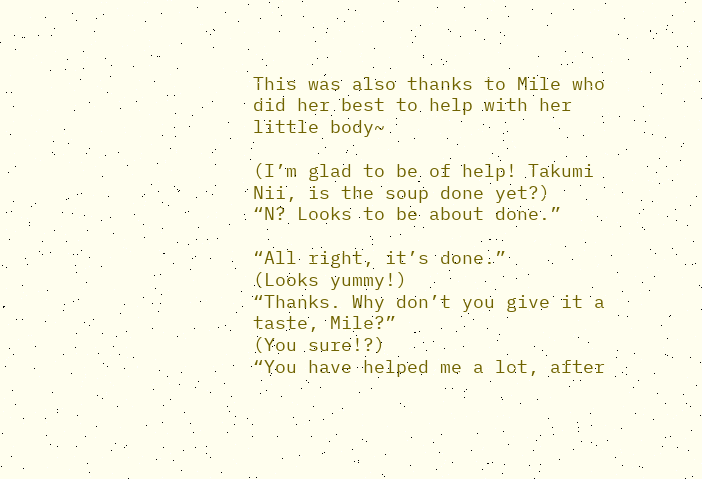This was also thanks to Mile who did her best to help with her little body~

(I’m glad to be of help! Takumi Nii, is the soup done yet?)
“N? Looks to be about done.”

“All right, it’s done.”
(Looks yummy!)
“Thanks. Why don’t you give it a taste, Mile?”
(You sure!?)
“You have helped me a lot, after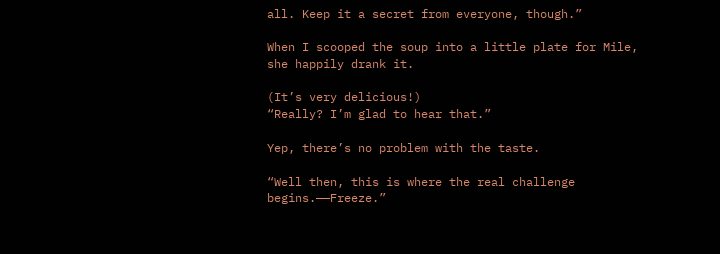all. Keep it a secret from everyone, though.”

When I scooped the soup into a little plate for Mile, she happily drank it.

(It’s very delicious!)
“Really? I’m glad to hear that.”

Yep, there’s no problem with the taste.

“Well then, this is where the real challenge begins.——Freeze.”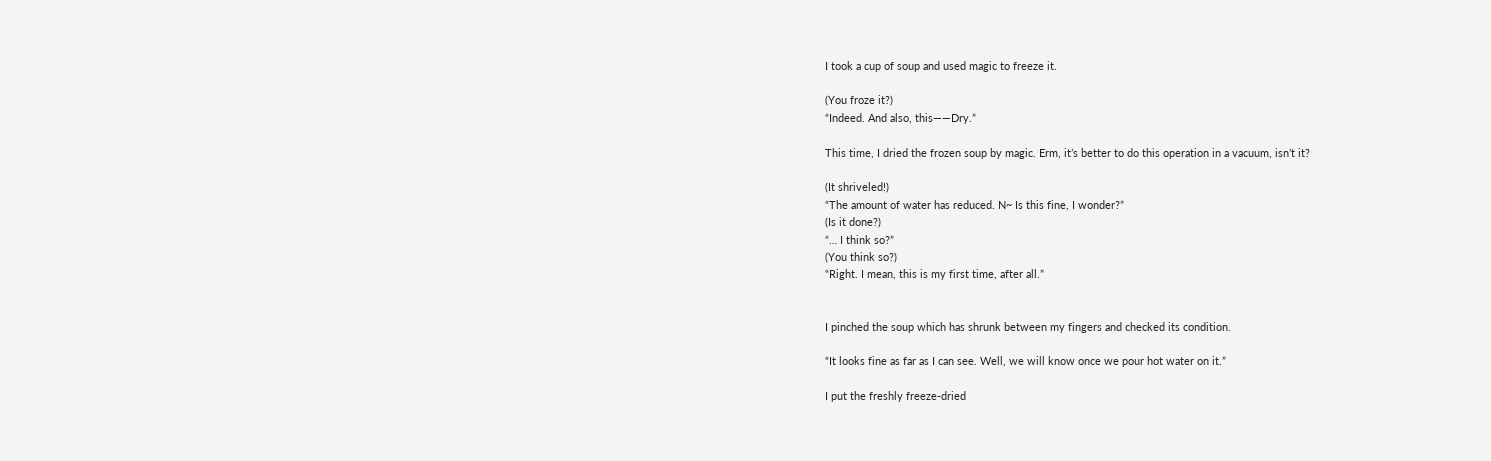I took a cup of soup and used magic to freeze it.

(You froze it?)
“Indeed. And also, this——Dry.”

This time, I dried the frozen soup by magic. Erm, it’s better to do this operation in a vacuum, isn’t it?

(It shriveled!)
“The amount of water has reduced. N~ Is this fine, I wonder?”
(Is it done?)
“… I think so?”
(You think so?)
“Right. I mean, this is my first time, after all.”


I pinched the soup which has shrunk between my fingers and checked its condition.

“It looks fine as far as I can see. Well, we will know once we pour hot water on it.”

I put the freshly freeze-dried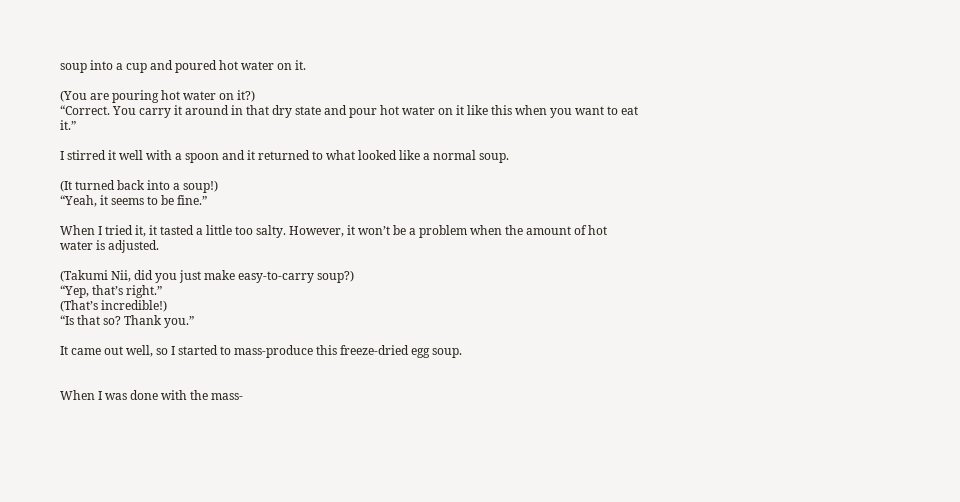soup into a cup and poured hot water on it.

(You are pouring hot water on it?)
“Correct. You carry it around in that dry state and pour hot water on it like this when you want to eat it.”

I stirred it well with a spoon and it returned to what looked like a normal soup.

(It turned back into a soup!)
“Yeah, it seems to be fine.”

When I tried it, it tasted a little too salty. However, it won’t be a problem when the amount of hot water is adjusted.

(Takumi Nii, did you just make easy-to-carry soup?)
“Yep, that’s right.”
(That’s incredible!)
“Is that so? Thank you.”

It came out well, so I started to mass-produce this freeze-dried egg soup.


When I was done with the mass-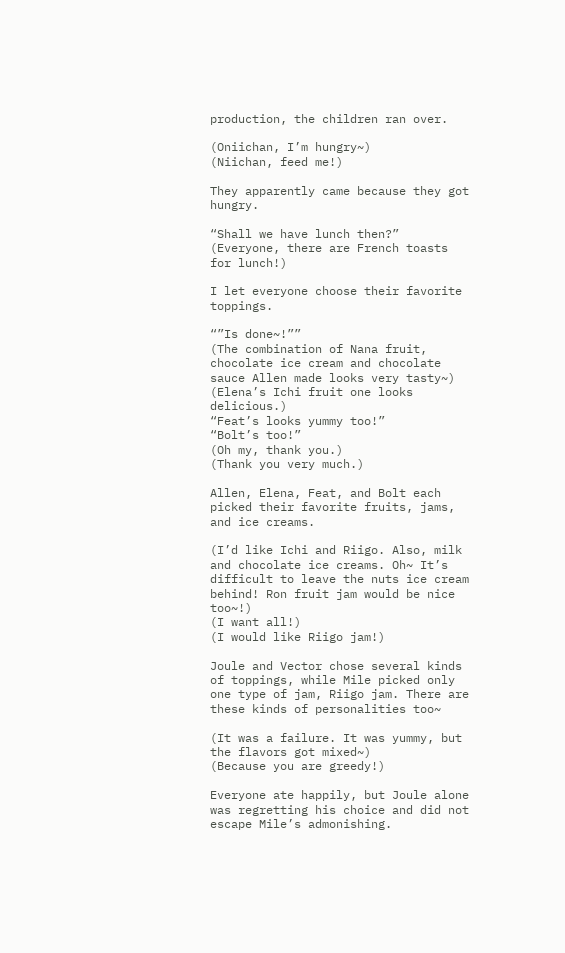production, the children ran over.

(Oniichan, I’m hungry~)
(Niichan, feed me!)

They apparently came because they got hungry.

“Shall we have lunch then?”
(Everyone, there are French toasts for lunch!)

I let everyone choose their favorite toppings.

“”Is done~!””
(The combination of Nana fruit, chocolate ice cream and chocolate sauce Allen made looks very tasty~)
(Elena’s Ichi fruit one looks delicious.)
“Feat’s looks yummy too!”
“Bolt’s too!”
(Oh my, thank you.)
(Thank you very much.)

Allen, Elena, Feat, and Bolt each picked their favorite fruits, jams, and ice creams.

(I’d like Ichi and Riigo. Also, milk and chocolate ice creams. Oh~ It’s difficult to leave the nuts ice cream behind! Ron fruit jam would be nice too~!)
(I want all!)
(I would like Riigo jam!)

Joule and Vector chose several kinds of toppings, while Mile picked only one type of jam, Riigo jam. There are these kinds of personalities too~

(It was a failure. It was yummy, but the flavors got mixed~)
(Because you are greedy!)

Everyone ate happily, but Joule alone was regretting his choice and did not escape Mile’s admonishing.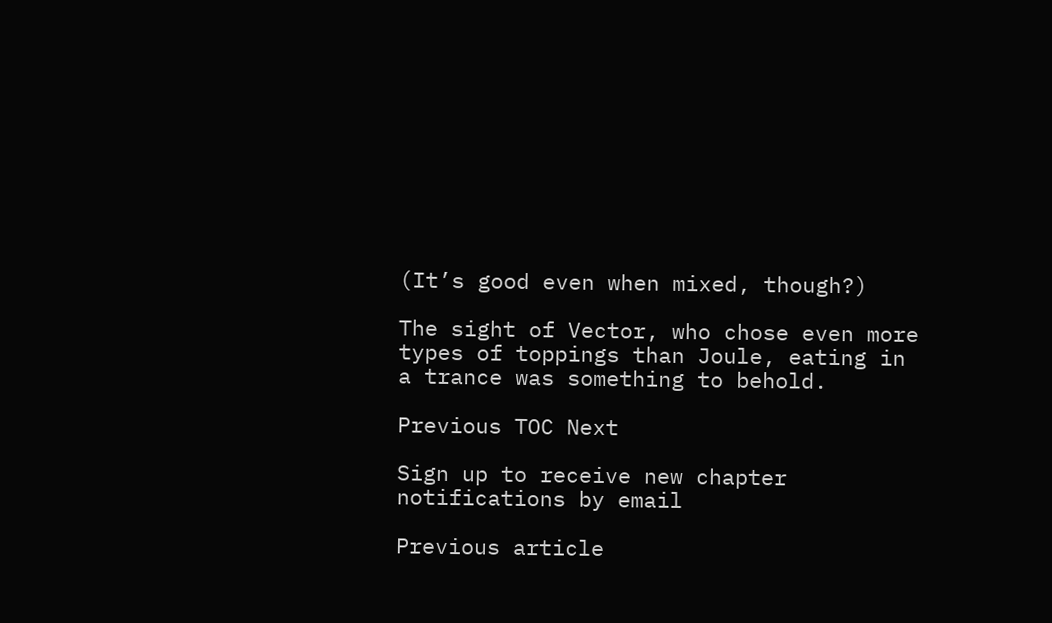(It’s good even when mixed, though?)

The sight of Vector, who chose even more types of toppings than Joule, eating in a trance was something to behold.

Previous TOC Next

Sign up to receive new chapter notifications by email

Previous article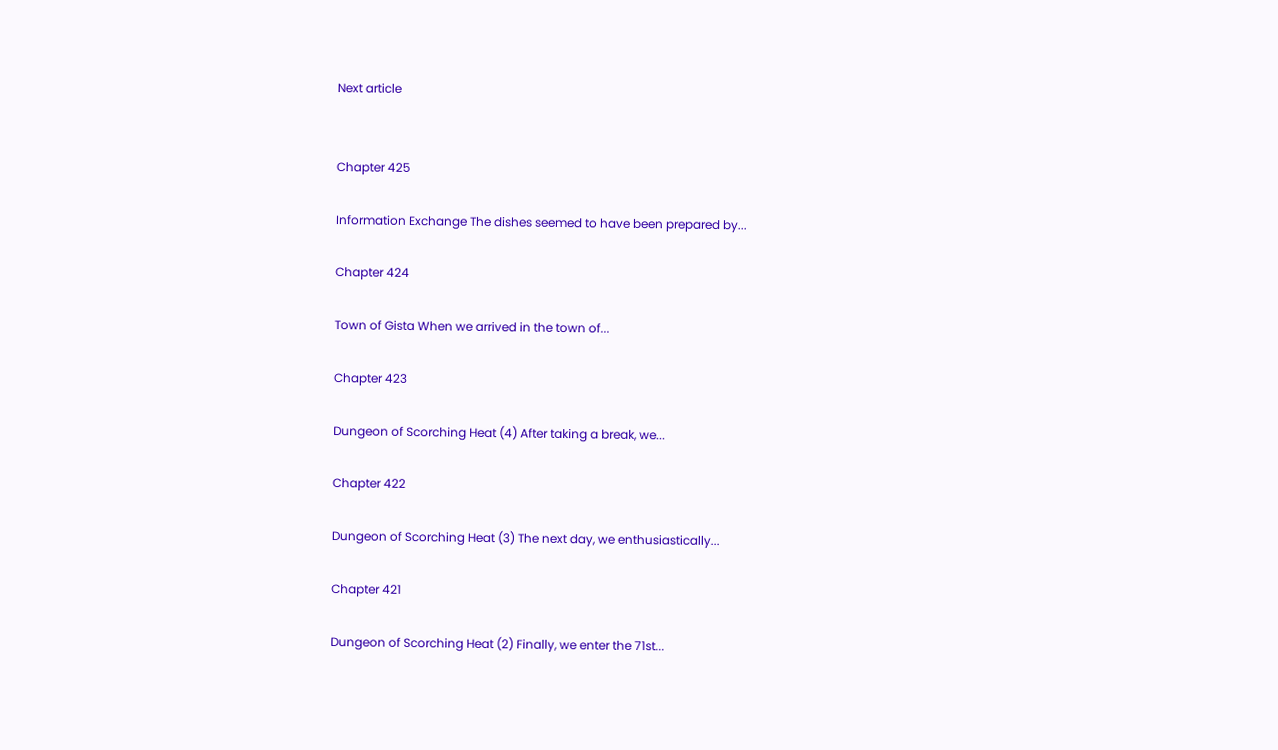Next article


Chapter 425

Information Exchange The dishes seemed to have been prepared by...

Chapter 424

Town of Gista When we arrived in the town of...

Chapter 423

Dungeon of Scorching Heat (4) After taking a break, we...

Chapter 422

Dungeon of Scorching Heat (3) The next day, we enthusiastically...

Chapter 421

Dungeon of Scorching Heat (2) Finally, we enter the 71st...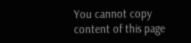You cannot copy content of this page